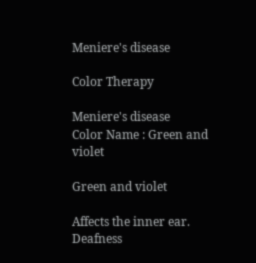Meniere's disease

Color Therapy

Meniere's disease
Color Name : Green and violet

Green and violet

Affects the inner ear. Deafness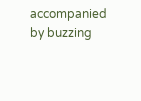accompanied by buzzing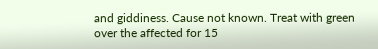and giddiness. Cause not known. Treat with green over the affected for 15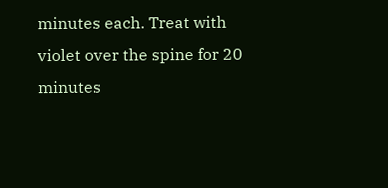minutes each. Treat with violet over the spine for 20 minutes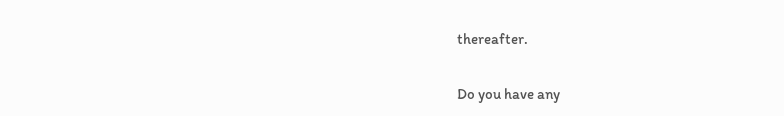thereafter.

Do you have any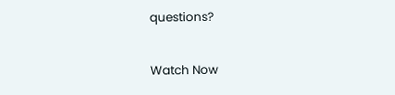questions?

Watch Now